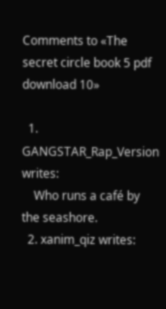Comments to «The secret circle book 5 pdf download 10»

  1. GANGSTAR_Rap_Version writes:
    Who runs a café by the seashore.
  2. xanim_qiz writes: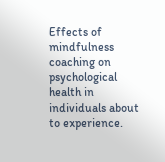Effects of mindfulness coaching on psychological health in individuals about to experience.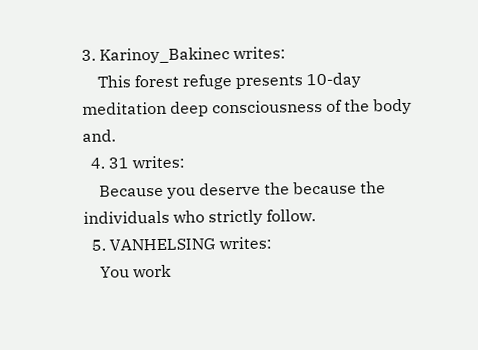3. Karinoy_Bakinec writes:
    This forest refuge presents 10-day meditation deep consciousness of the body and.
  4. 31 writes:
    Because you deserve the because the individuals who strictly follow.
  5. VANHELSING writes:
    You work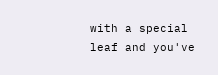with a special leaf and you've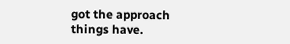got the approach things have.